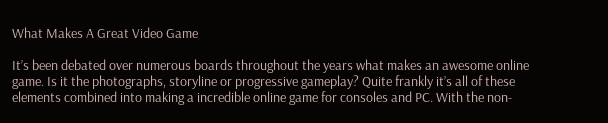What Makes A Great Video Game

It’s been debated over numerous boards throughout the years what makes an awesome online game. Is it the photographs, storyline or progressive gameplay? Quite frankly it’s all of these elements combined into making a incredible online game for consoles and PC. With the non-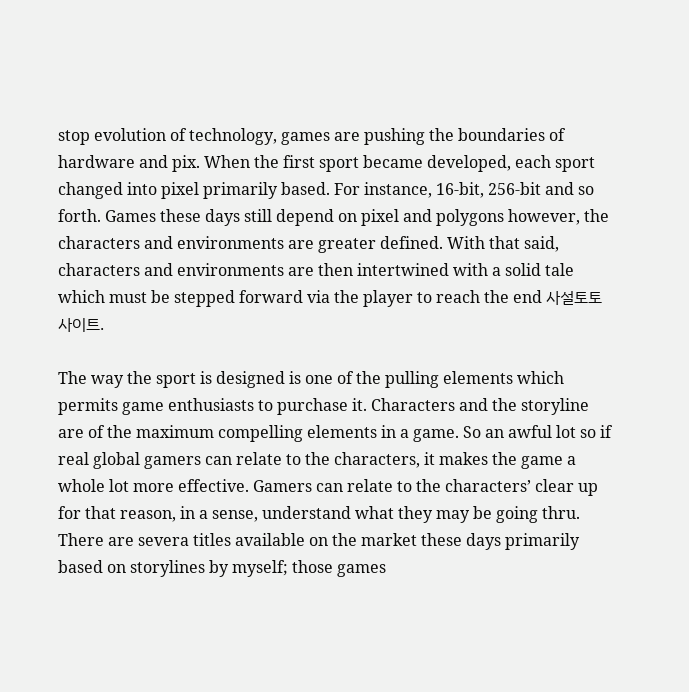stop evolution of technology, games are pushing the boundaries of hardware and pix. When the first sport became developed, each sport changed into pixel primarily based. For instance, 16-bit, 256-bit and so forth. Games these days still depend on pixel and polygons however, the characters and environments are greater defined. With that said, characters and environments are then intertwined with a solid tale which must be stepped forward via the player to reach the end 사설토토사이트.

The way the sport is designed is one of the pulling elements which permits game enthusiasts to purchase it. Characters and the storyline are of the maximum compelling elements in a game. So an awful lot so if real global gamers can relate to the characters, it makes the game a whole lot more effective. Gamers can relate to the characters’ clear up for that reason, in a sense, understand what they may be going thru. There are severa titles available on the market these days primarily based on storylines by myself; those games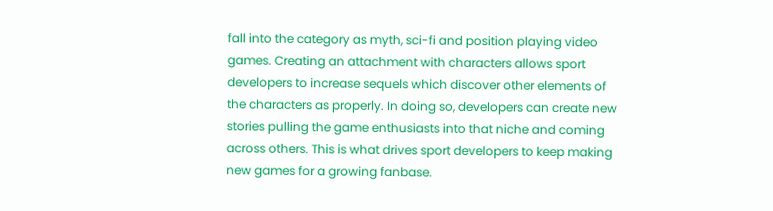fall into the category as myth, sci-fi and position playing video games. Creating an attachment with characters allows sport developers to increase sequels which discover other elements of the characters as properly. In doing so, developers can create new stories pulling the game enthusiasts into that niche and coming across others. This is what drives sport developers to keep making new games for a growing fanbase.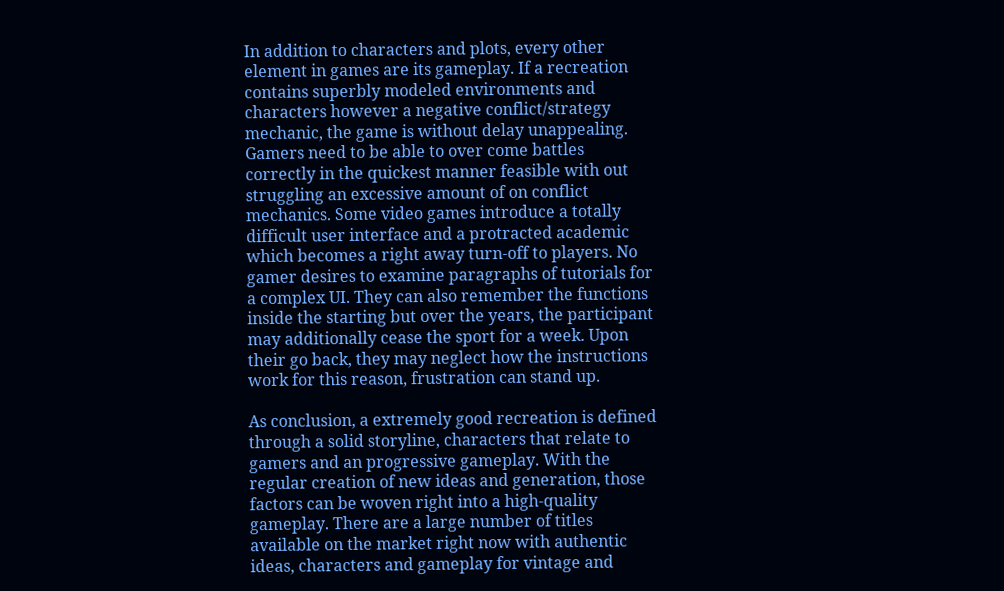In addition to characters and plots, every other element in games are its gameplay. If a recreation contains superbly modeled environments and characters however a negative conflict/strategy mechanic, the game is without delay unappealing. Gamers need to be able to over come battles correctly in the quickest manner feasible with out struggling an excessive amount of on conflict mechanics. Some video games introduce a totally difficult user interface and a protracted academic which becomes a right away turn-off to players. No gamer desires to examine paragraphs of tutorials for a complex UI. They can also remember the functions inside the starting but over the years, the participant may additionally cease the sport for a week. Upon their go back, they may neglect how the instructions work for this reason, frustration can stand up.

As conclusion, a extremely good recreation is defined through a solid storyline, characters that relate to gamers and an progressive gameplay. With the regular creation of new ideas and generation, those factors can be woven right into a high-quality gameplay. There are a large number of titles available on the market right now with authentic ideas, characters and gameplay for vintage and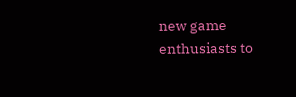new game enthusiasts to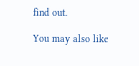find out.

You may also like